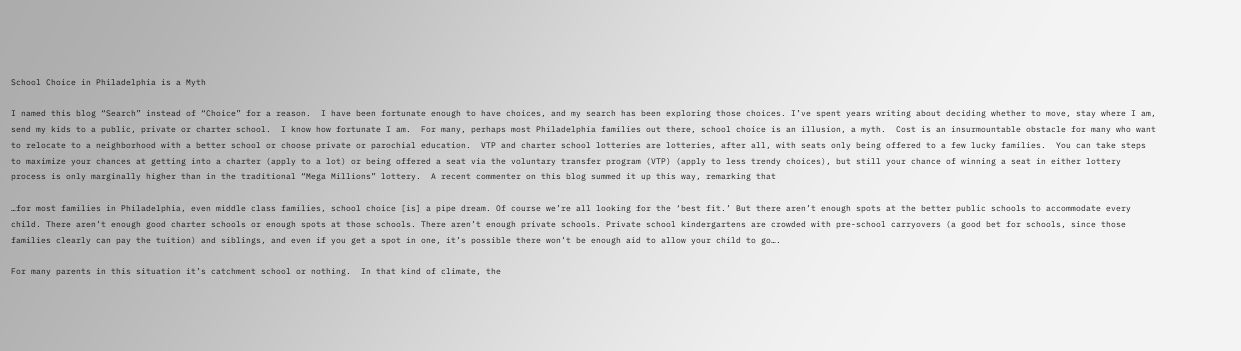School Choice in Philadelphia is a Myth

I named this blog “Search” instead of “Choice” for a reason.  I have been fortunate enough to have choices, and my search has been exploring those choices. I’ve spent years writing about deciding whether to move, stay where I am, send my kids to a public, private or charter school.  I know how fortunate I am.  For many, perhaps most Philadelphia families out there, school choice is an illusion, a myth.  Cost is an insurmountable obstacle for many who want to relocate to a neighborhood with a better school or choose private or parochial education.  VTP and charter school lotteries are lotteries, after all, with seats only being offered to a few lucky families.  You can take steps to maximize your chances at getting into a charter (apply to a lot) or being offered a seat via the voluntary transfer program (VTP) (apply to less trendy choices), but still your chance of winning a seat in either lottery process is only marginally higher than in the traditional “Mega Millions” lottery.  A recent commenter on this blog summed it up this way, remarking that

…for most families in Philadelphia, even middle class families, school choice [is] a pipe dream. Of course we’re all looking for the ‘best fit.’ But there aren’t enough spots at the better public schools to accommodate every child. There aren’t enough good charter schools or enough spots at those schools. There aren’t enough private schools. Private school kindergartens are crowded with pre-school carryovers (a good bet for schools, since those families clearly can pay the tuition) and siblings, and even if you get a spot in one, it’s possible there won’t be enough aid to allow your child to go….

For many parents in this situation it’s catchment school or nothing.  In that kind of climate, the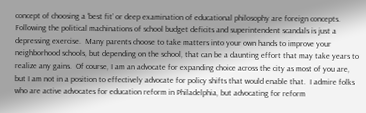concept of choosing a ‘best fit’ or deep examination of educational philosophy are foreign concepts.  Following the political machinations of school budget deficits and superintendent scandals is just a depressing exercise.  Many parents choose to take matters into your own hands to improve your neighborhood schools, but depending on the school, that can be a daunting effort that may take years to realize any gains.  Of course, I am an advocate for expanding choice across the city as most of you are, but I am not in a position to effectively advocate for policy shifts that would enable that.  I admire folks who are active advocates for education reform in Philadelphia, but advocating for reform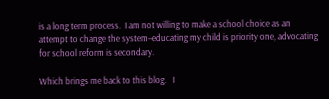is a long term process.  I am not willing to make a school choice as an attempt to change the system–educating my child is priority one, advocating for school reform is secondary.

Which brings me back to this blog.   I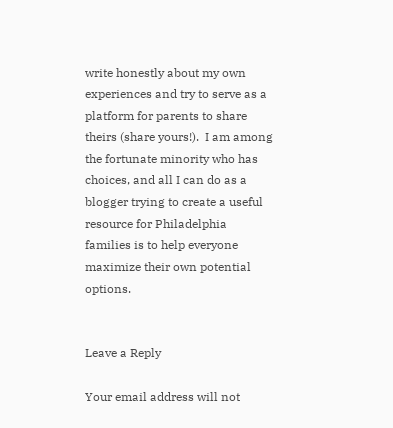write honestly about my own experiences and try to serve as a platform for parents to share theirs (share yours!).  I am among the fortunate minority who has choices, and all I can do as a blogger trying to create a useful resource for Philadelphia families is to help everyone maximize their own potential options.


Leave a Reply

Your email address will not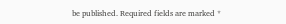be published. Required fields are marked *